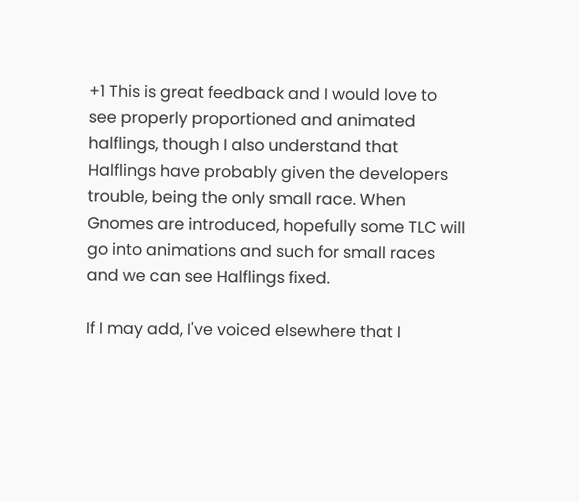+1 This is great feedback and I would love to see properly proportioned and animated halflings, though I also understand that Halflings have probably given the developers trouble, being the only small race. When Gnomes are introduced, hopefully some TLC will go into animations and such for small races and we can see Halflings fixed.

If I may add, I've voiced elsewhere that I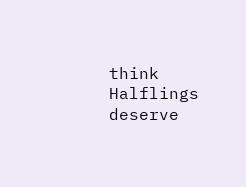think Halflings deserve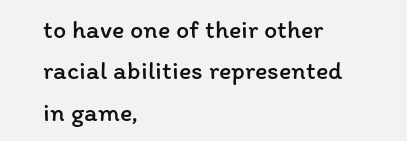to have one of their other racial abilities represented in game,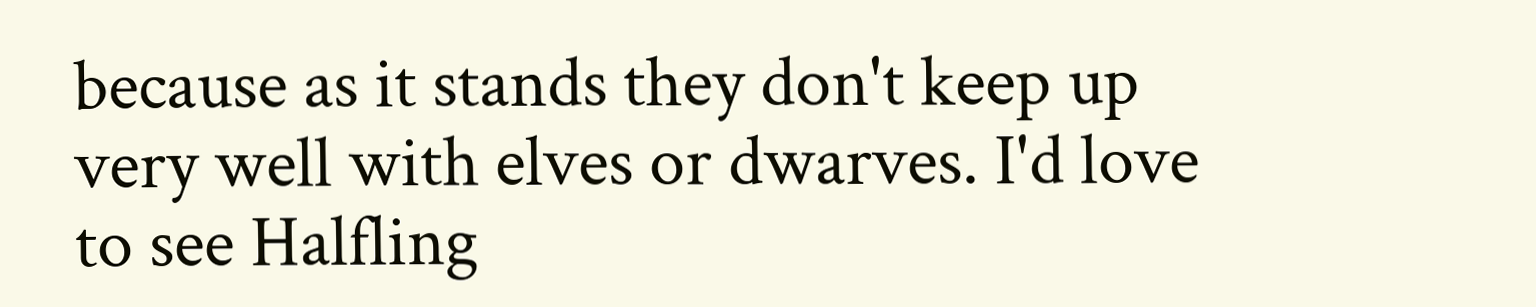because as it stands they don't keep up very well with elves or dwarves. I'd love to see Halfling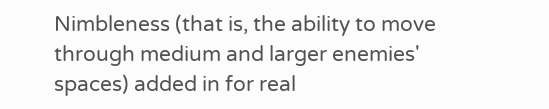Nimbleness (that is, the ability to move through medium and larger enemies' spaces) added in for real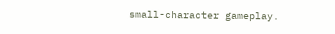small-character gameplay.